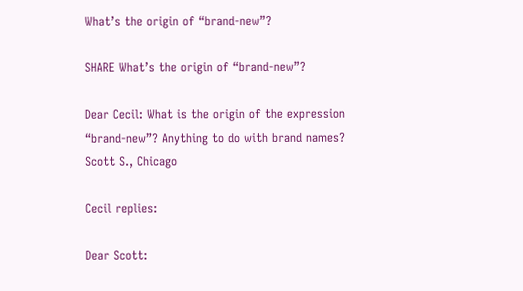What’s the origin of “brand-new”?

SHARE What’s the origin of “brand-new”?

Dear Cecil: What is the origin of the expression “brand-new”? Anything to do with brand names? Scott S., Chicago

Cecil replies:

Dear Scott: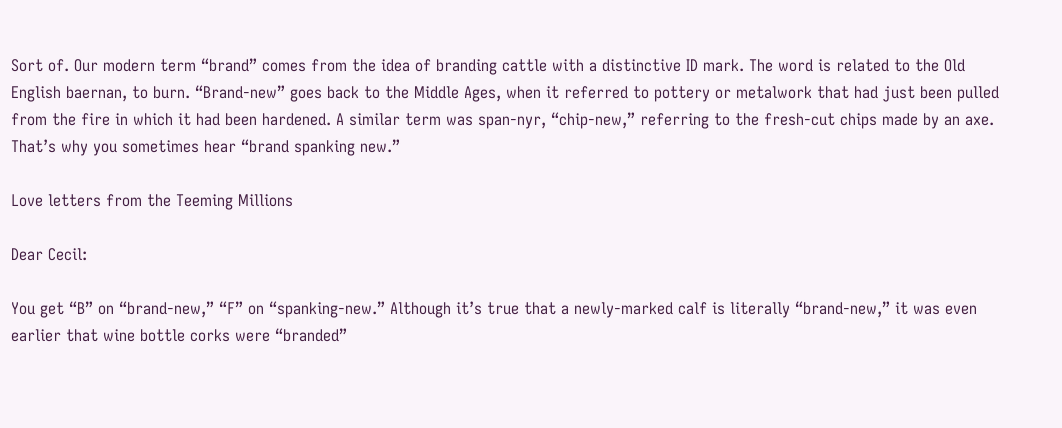Sort of. Our modern term “brand” comes from the idea of branding cattle with a distinctive ID mark. The word is related to the Old English baernan, to burn. “Brand-new” goes back to the Middle Ages, when it referred to pottery or metalwork that had just been pulled from the fire in which it had been hardened. A similar term was span-nyr, “chip-new,” referring to the fresh-cut chips made by an axe. That’s why you sometimes hear “brand spanking new.”

Love letters from the Teeming Millions

Dear Cecil:

You get “B” on “brand-new,” “F” on “spanking-new.” Although it’s true that a newly-marked calf is literally “brand-new,” it was even earlier that wine bottle corks were “branded”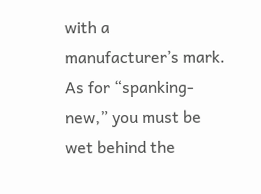with a manufacturer’s mark. As for “spanking-new,” you must be wet behind the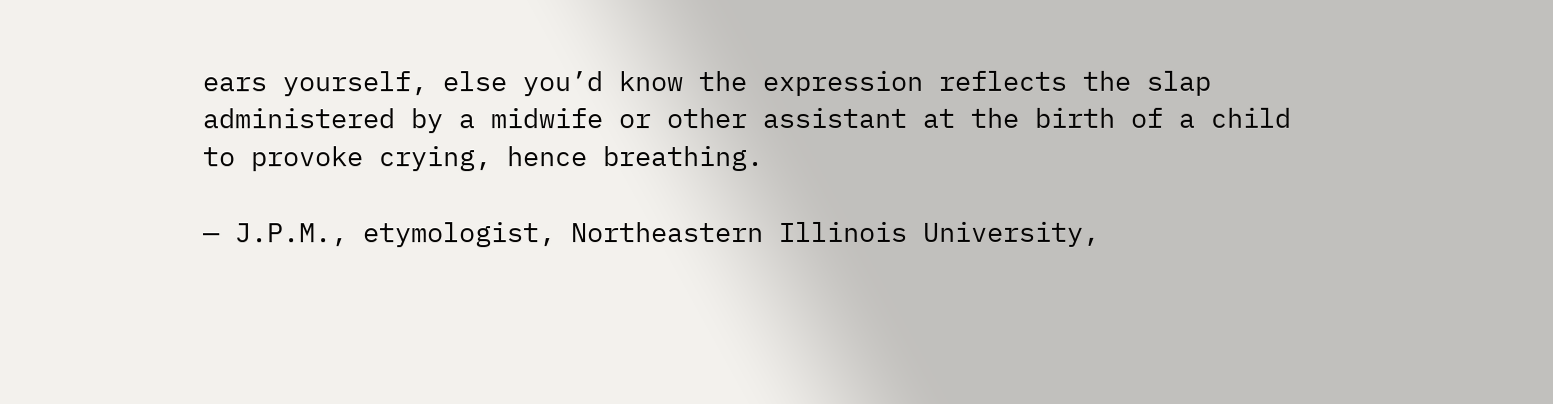ears yourself, else you’d know the expression reflects the slap administered by a midwife or other assistant at the birth of a child to provoke crying, hence breathing.

— J.P.M., etymologist, Northeastern Illinois University,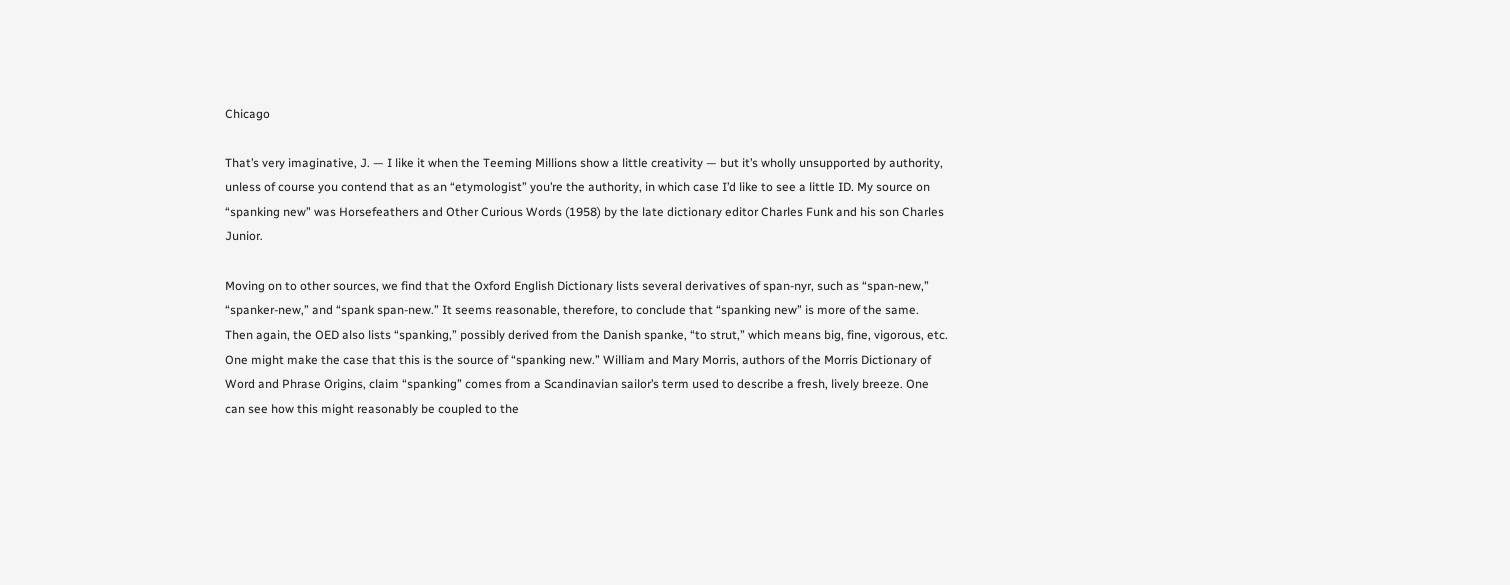Chicago

That’s very imaginative, J. — I like it when the Teeming Millions show a little creativity — but it’s wholly unsupported by authority, unless of course you contend that as an “etymologist” you’re the authority, in which case I’d like to see a little ID. My source on “spanking new” was Horsefeathers and Other Curious Words (1958) by the late dictionary editor Charles Funk and his son Charles Junior.

Moving on to other sources, we find that the Oxford English Dictionary lists several derivatives of span-nyr, such as “span-new,” “spanker-new,” and “spank span-new.” It seems reasonable, therefore, to conclude that “spanking new” is more of the same. Then again, the OED also lists “spanking,” possibly derived from the Danish spanke, “to strut,” which means big, fine, vigorous, etc. One might make the case that this is the source of “spanking new.” William and Mary Morris, authors of the Morris Dictionary of Word and Phrase Origins, claim “spanking” comes from a Scandinavian sailor’s term used to describe a fresh, lively breeze. One can see how this might reasonably be coupled to the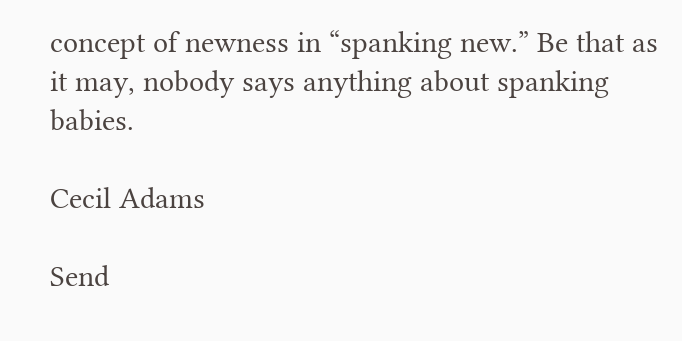concept of newness in “spanking new.” Be that as it may, nobody says anything about spanking babies.

Cecil Adams

Send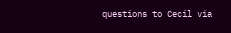questions to Cecil via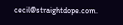cecil@straightdope.com.